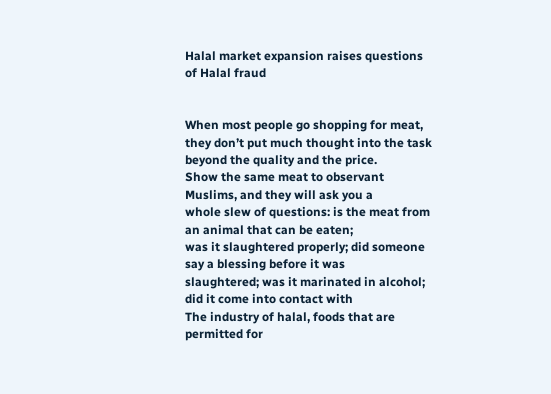Halal market expansion raises questions of Halal fraud


When most people go shopping for meat, they don’t put much thought into the task beyond the quality and the price.
Show the same meat to observant Muslims, and they will ask you a
whole slew of questions: is the meat from an animal that can be eaten;
was it slaughtered properly; did someone say a blessing before it was
slaughtered; was it marinated in alcohol; did it come into contact with
The industry of halal, foods that are permitted for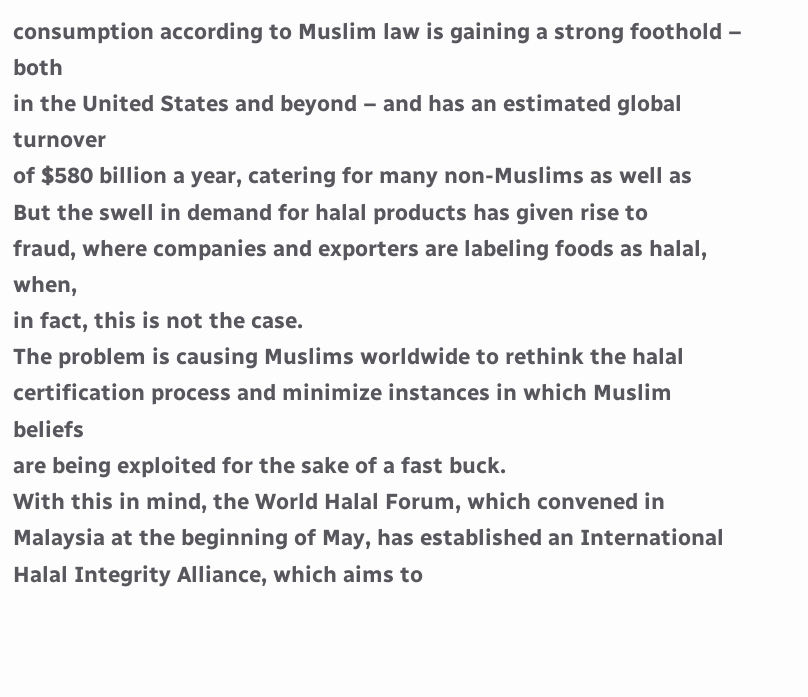consumption according to Muslim law is gaining a strong foothold – both
in the United States and beyond – and has an estimated global turnover
of $580 billion a year, catering for many non-Muslims as well as
But the swell in demand for halal products has given rise to
fraud, where companies and exporters are labeling foods as halal, when,
in fact, this is not the case.
The problem is causing Muslims worldwide to rethink the halal
certification process and minimize instances in which Muslim beliefs
are being exploited for the sake of a fast buck.
With this in mind, the World Halal Forum, which convened in
Malaysia at the beginning of May, has established an International
Halal Integrity Alliance, which aims to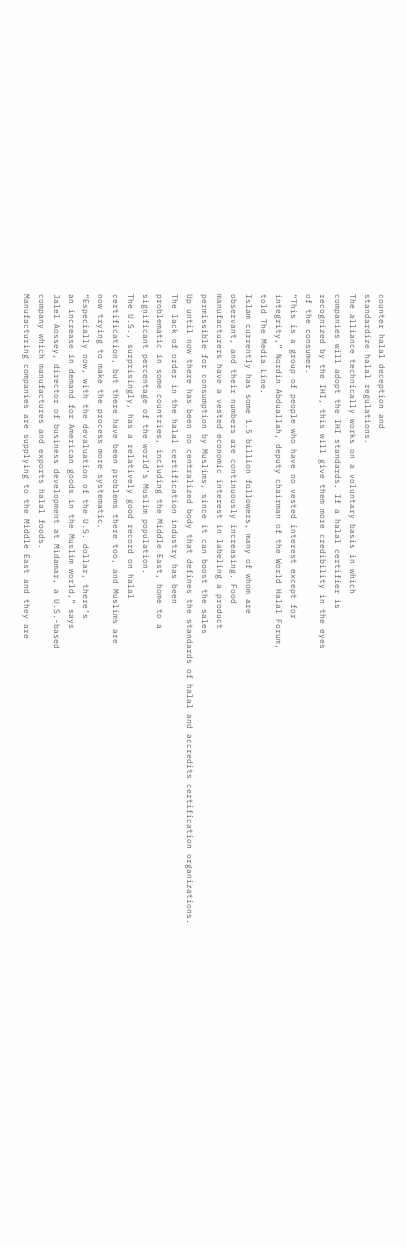counter halal deception and
standardize halal regulations.
The alliance technically works on a voluntary basis in which
companies will adopt the IHI standards. If a halal certifier is
recognized by the IHI, this will give them more credibility in the eyes
of the consumer.
“This is a group of people who have no vested interest except for
integrity,” Nordin Abduallah, deputy chairman of the World Halal Forum,
told The Media Line.
Islam currently has some 1.5 billion followers, many of whom are
observant, and their numbers are continuously increasing. Food
manufacturers have a vested economic interest in labeling a product
permissible for consumption by Muslims, since it can boost the sales
Up until now there has been no centralized body that defines the standards of halal and accredits certification organizations.
The lack of order in the halal certification industry has been
problematic in some countries, including the Middle East, home to a
significant percentage of the world’s Muslim population.
The U.S., surprisingly, has a relatively good record on halal
certification, but there have been problems there too, and Muslims are
now trying to make the process more systematic.
“Especially now, with the devaluation of the U.S. dollar, there’s
an increase in demand for American goods in the Muslim world,” says
Jalel Aossey, director of business development at Midamar, a U.S.-based
company which manufactures and exports halal foods.
Manufacturing companies are supplying to the Middle East and they are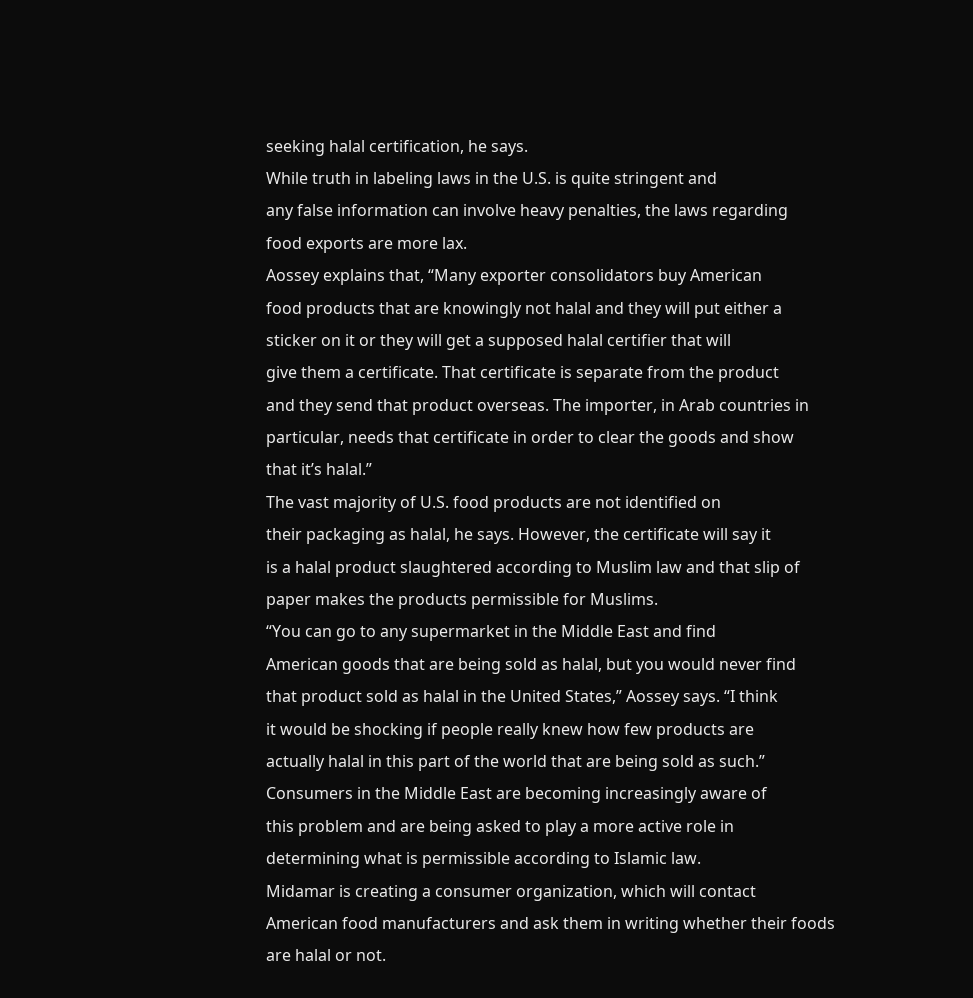seeking halal certification, he says.
While truth in labeling laws in the U.S. is quite stringent and
any false information can involve heavy penalties, the laws regarding
food exports are more lax.
Aossey explains that, “Many exporter consolidators buy American
food products that are knowingly not halal and they will put either a
sticker on it or they will get a supposed halal certifier that will
give them a certificate. That certificate is separate from the product
and they send that product overseas. The importer, in Arab countries in
particular, needs that certificate in order to clear the goods and show
that it’s halal.”
The vast majority of U.S. food products are not identified on
their packaging as halal, he says. However, the certificate will say it
is a halal product slaughtered according to Muslim law and that slip of
paper makes the products permissible for Muslims.
“You can go to any supermarket in the Middle East and find
American goods that are being sold as halal, but you would never find
that product sold as halal in the United States,” Aossey says. “I think
it would be shocking if people really knew how few products are
actually halal in this part of the world that are being sold as such.”
Consumers in the Middle East are becoming increasingly aware of
this problem and are being asked to play a more active role in
determining what is permissible according to Islamic law.
Midamar is creating a consumer organization, which will contact
American food manufacturers and ask them in writing whether their foods
are halal or not.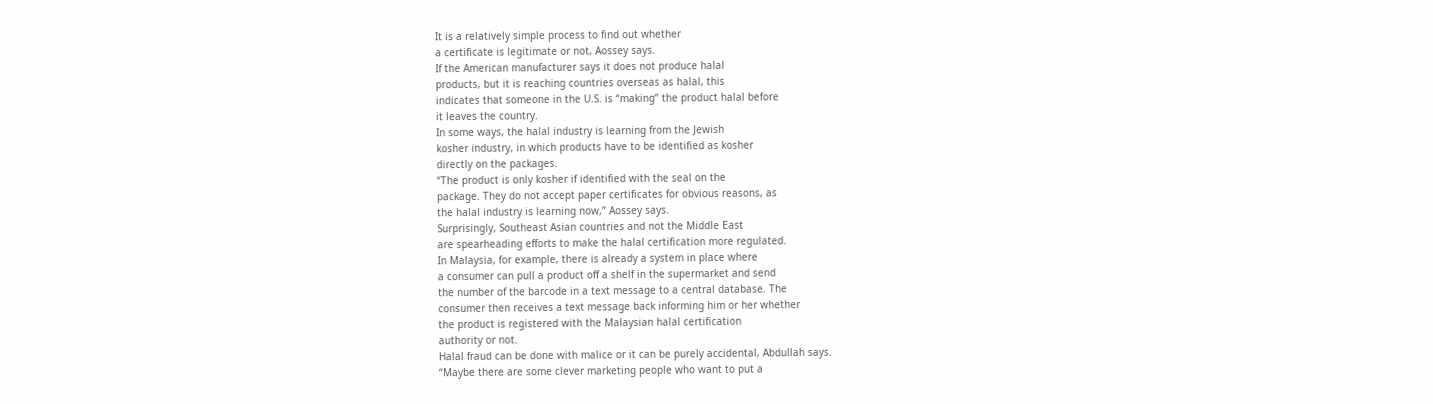It is a relatively simple process to find out whether
a certificate is legitimate or not, Aossey says.
If the American manufacturer says it does not produce halal
products, but it is reaching countries overseas as halal, this
indicates that someone in the U.S. is “making” the product halal before
it leaves the country.
In some ways, the halal industry is learning from the Jewish
kosher industry, in which products have to be identified as kosher
directly on the packages.
“The product is only kosher if identified with the seal on the
package. They do not accept paper certificates for obvious reasons, as
the halal industry is learning now,” Aossey says.
Surprisingly, Southeast Asian countries and not the Middle East
are spearheading efforts to make the halal certification more regulated.
In Malaysia, for example, there is already a system in place where
a consumer can pull a product off a shelf in the supermarket and send
the number of the barcode in a text message to a central database. The
consumer then receives a text message back informing him or her whether
the product is registered with the Malaysian halal certification
authority or not.
Halal fraud can be done with malice or it can be purely accidental, Abdullah says.
“Maybe there are some clever marketing people who want to put a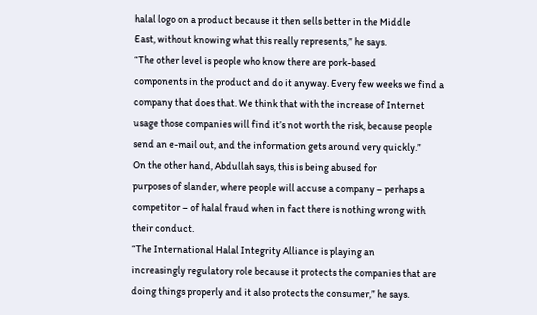halal logo on a product because it then sells better in the Middle
East, without knowing what this really represents,” he says.
“The other level is people who know there are pork-based
components in the product and do it anyway. Every few weeks we find a
company that does that. We think that with the increase of Internet
usage those companies will find it’s not worth the risk, because people
send an e-mail out, and the information gets around very quickly.”
On the other hand, Abdullah says, this is being abused for
purposes of slander, where people will accuse a company – perhaps a
competitor – of halal fraud when in fact there is nothing wrong with
their conduct.
“The International Halal Integrity Alliance is playing an
increasingly regulatory role because it protects the companies that are
doing things properly and it also protects the consumer,” he says.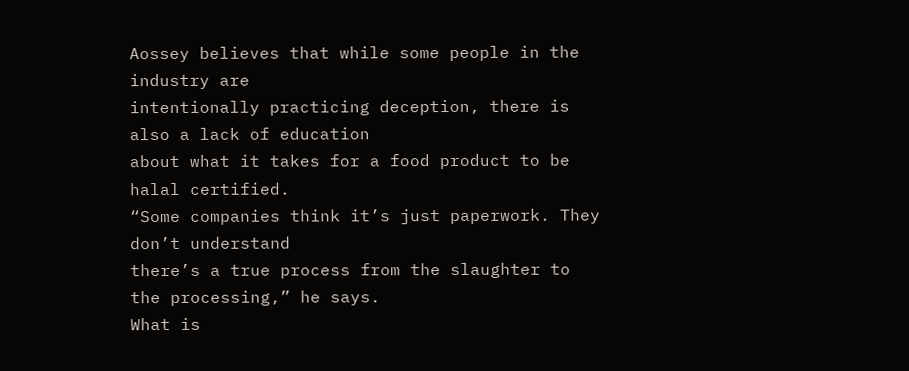Aossey believes that while some people in the industry are
intentionally practicing deception, there is also a lack of education
about what it takes for a food product to be halal certified.
“Some companies think it’s just paperwork. They don’t understand
there’s a true process from the slaughter to the processing,” he says.
What is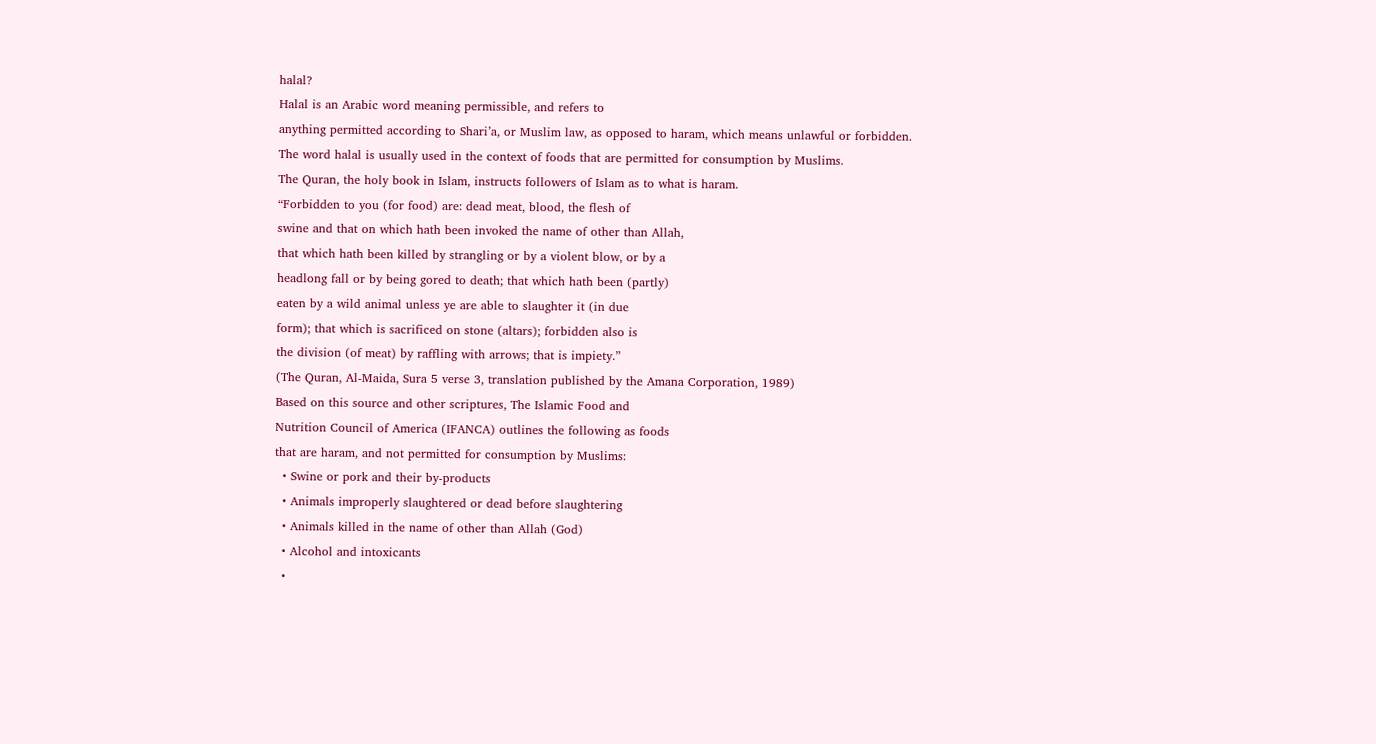halal?
Halal is an Arabic word meaning permissible, and refers to
anything permitted according to Shari’a, or Muslim law, as opposed to haram, which means unlawful or forbidden.
The word halal is usually used in the context of foods that are permitted for consumption by Muslims.
The Quran, the holy book in Islam, instructs followers of Islam as to what is haram.
“Forbidden to you (for food) are: dead meat, blood, the flesh of
swine and that on which hath been invoked the name of other than Allah,
that which hath been killed by strangling or by a violent blow, or by a
headlong fall or by being gored to death; that which hath been (partly)
eaten by a wild animal unless ye are able to slaughter it (in due
form); that which is sacrificed on stone (altars); forbidden also is
the division (of meat) by raffling with arrows; that is impiety.”
(The Quran, Al-Maida, Sura 5 verse 3, translation published by the Amana Corporation, 1989)
Based on this source and other scriptures, The Islamic Food and
Nutrition Council of America (IFANCA) outlines the following as foods
that are haram, and not permitted for consumption by Muslims:
  • Swine or pork and their by-products
  • Animals improperly slaughtered or dead before slaughtering
  • Animals killed in the name of other than Allah (God)
  • Alcohol and intoxicants
  •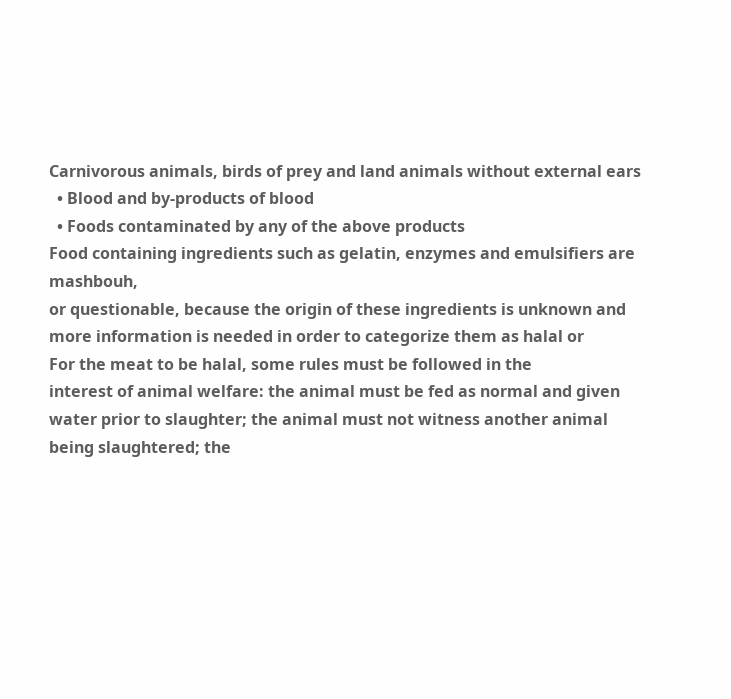Carnivorous animals, birds of prey and land animals without external ears
  • Blood and by-products of blood
  • Foods contaminated by any of the above products
Food containing ingredients such as gelatin, enzymes and emulsifiers are mashbouh,
or questionable, because the origin of these ingredients is unknown and
more information is needed in order to categorize them as halal or
For the meat to be halal, some rules must be followed in the
interest of animal welfare: the animal must be fed as normal and given
water prior to slaughter; the animal must not witness another animal
being slaughtered; the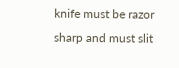knife must be razor sharp and must slit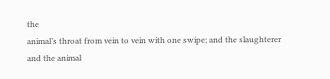the
animal’s throat from vein to vein with one swipe; and the slaughterer
and the animal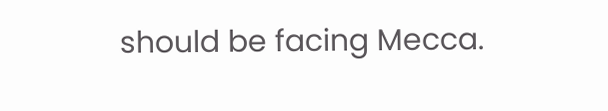should be facing Mecca.